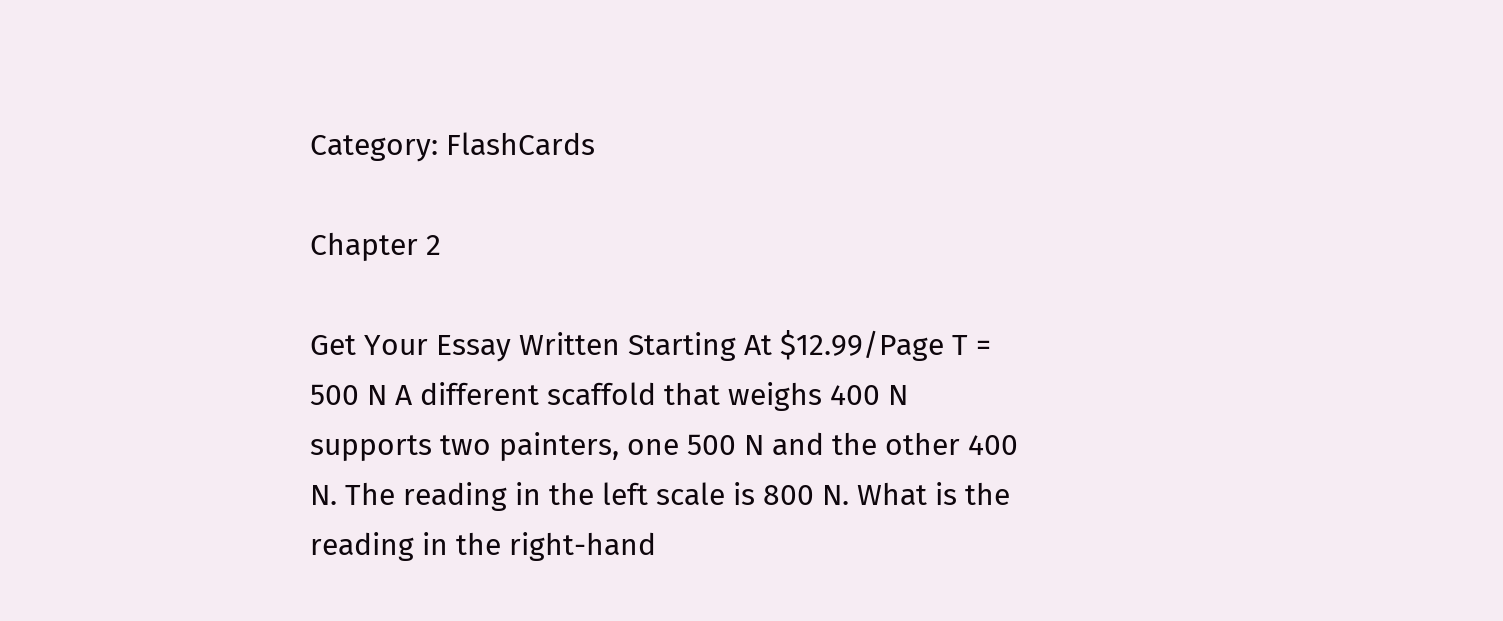Category: FlashCards

Chapter 2

Get Your Essay Written Starting At $12.99/Page T = 500 N A different scaffold that weighs 400 N supports two painters, one 500 N and the other 400 N. The reading in the left scale is 800 N. What is the reading in the right-hand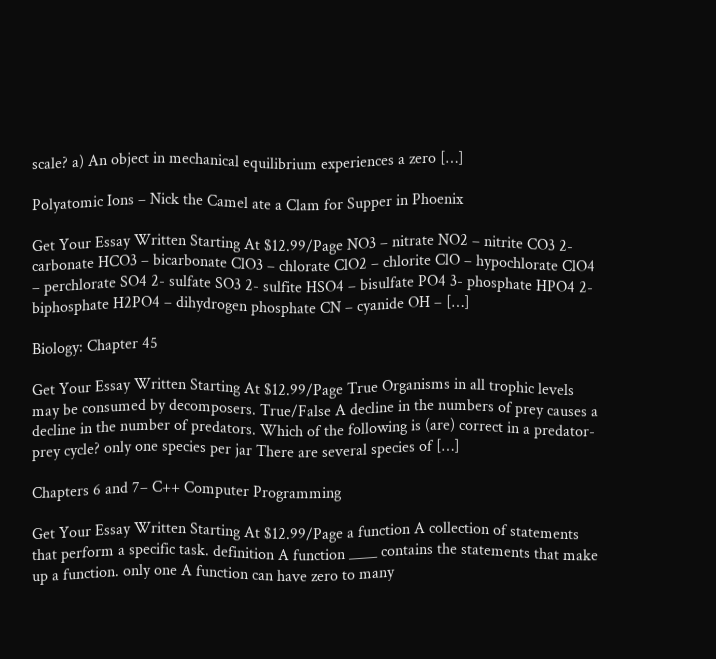scale? a) An object in mechanical equilibrium experiences a zero […]

Polyatomic Ions – Nick the Camel ate a Clam for Supper in Phoenix

Get Your Essay Written Starting At $12.99/Page NO3 – nitrate NO2 – nitrite CO3 2- carbonate HCO3 – bicarbonate ClO3 – chlorate ClO2 – chlorite ClO – hypochlorate ClO4 – perchlorate SO4 2- sulfate SO3 2- sulfite HSO4 – bisulfate PO4 3- phosphate HPO4 2- biphosphate H2PO4 – dihydrogen phosphate CN – cyanide OH – […]

Biology: Chapter 45

Get Your Essay Written Starting At $12.99/Page True Organisms in all trophic levels may be consumed by decomposers. True/False A decline in the numbers of prey causes a decline in the number of predators. Which of the following is (are) correct in a predator-prey cycle? only one species per jar There are several species of […]

Chapters 6 and 7– C++ Computer Programming

Get Your Essay Written Starting At $12.99/Page a function A collection of statements that perform a specific task. definition A function ____ contains the statements that make up a function. only one A function can have zero to many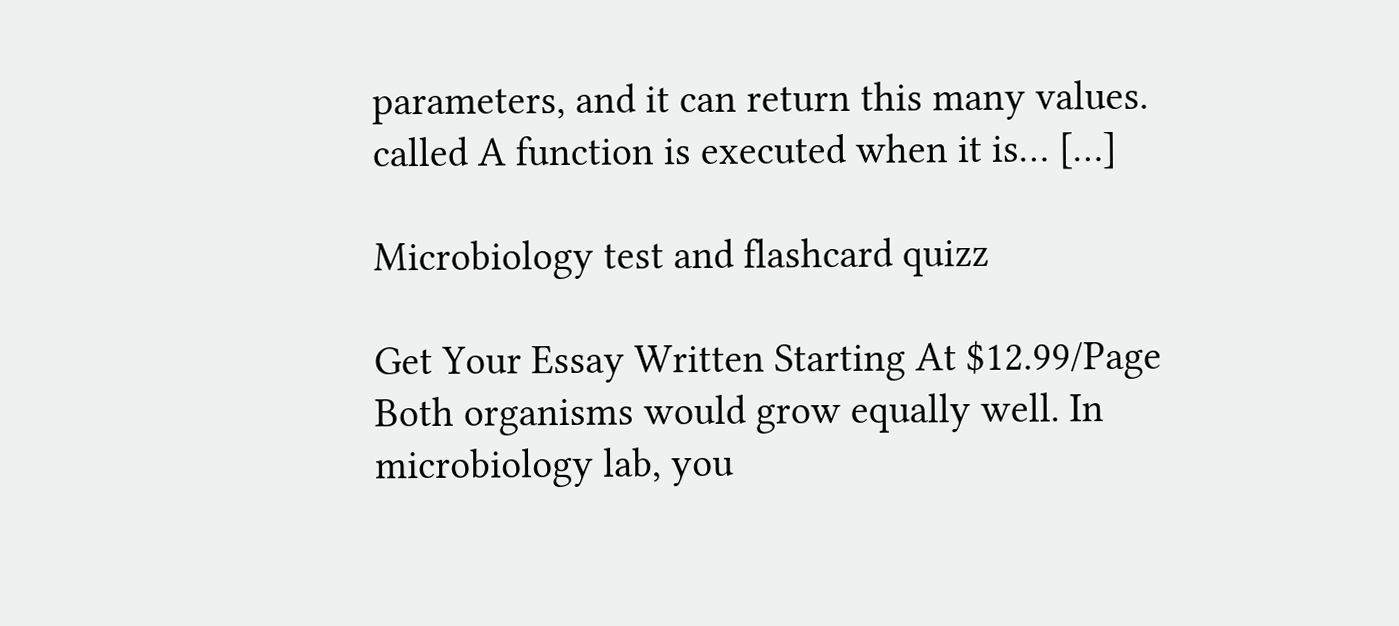parameters, and it can return this many values. called A function is executed when it is… […]

Microbiology test and flashcard quizz

Get Your Essay Written Starting At $12.99/Page Both organisms would grow equally well. In microbiology lab, you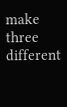make three different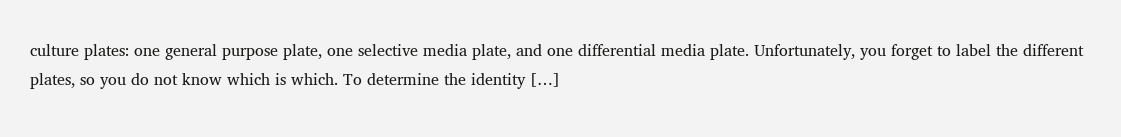culture plates: one general purpose plate, one selective media plate, and one differential media plate. Unfortunately, you forget to label the different plates, so you do not know which is which. To determine the identity […]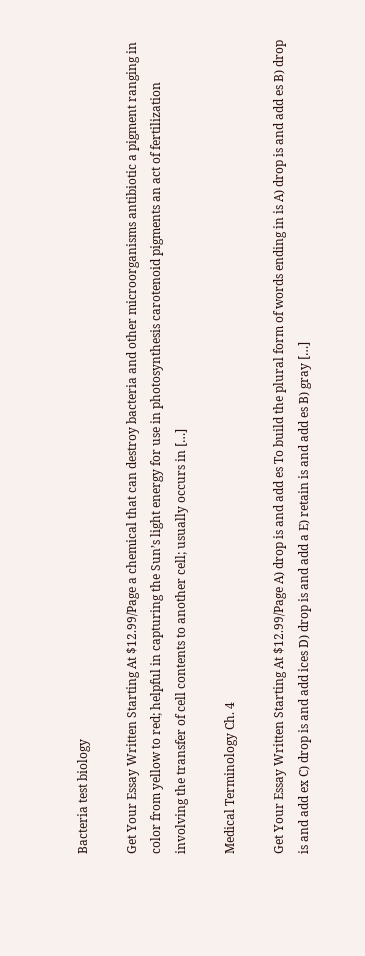Bacteria test biology

Get Your Essay Written Starting At $12.99/Page a chemical that can destroy bacteria and other microorganisms antibiotic a pigment ranging in color from yellow to red; helpful in capturing the Sun’s light energy for use in photosynthesis carotenoid pigments an act of fertilization involving the transfer of cell contents to another cell; usually occurs in […]

Medical Terminology Ch. 4

Get Your Essay Written Starting At $12.99/Page A) drop is and add es To build the plural form of words ending in is A) drop is and add es B) drop is and add ex C) drop is and add ices D) drop is and add a E) retain is and add es B) gray […]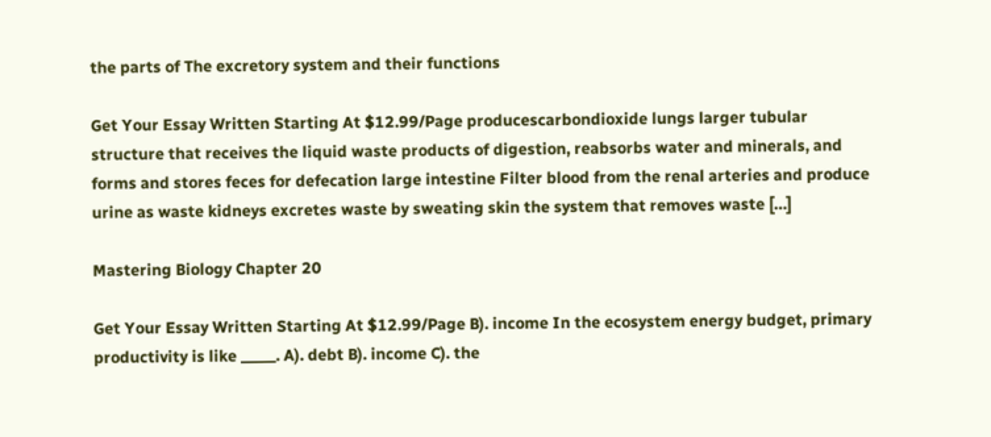the parts of The excretory system and their functions

Get Your Essay Written Starting At $12.99/Page producescarbondioxide lungs larger tubular structure that receives the liquid waste products of digestion, reabsorbs water and minerals, and forms and stores feces for defecation large intestine Filter blood from the renal arteries and produce urine as waste kidneys excretes waste by sweating skin the system that removes waste […]

Mastering Biology Chapter 20

Get Your Essay Written Starting At $12.99/Page B). income In the ecosystem energy budget, primary productivity is like _____. A). debt B). income C). the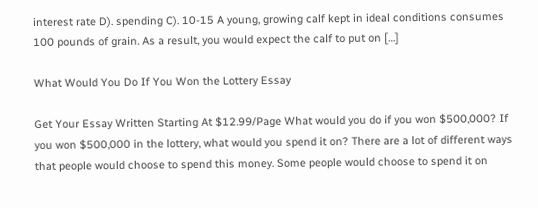interest rate D). spending C). 10-15 A young, growing calf kept in ideal conditions consumes 100 pounds of grain. As a result, you would expect the calf to put on […]

What Would You Do If You Won the Lottery Essay

Get Your Essay Written Starting At $12.99/Page What would you do if you won $500,000? If you won $500,000 in the lottery, what would you spend it on? There are a lot of different ways that people would choose to spend this money. Some people would choose to spend it on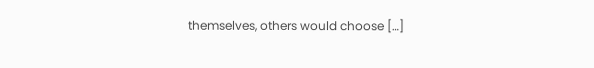themselves, others would choose […]